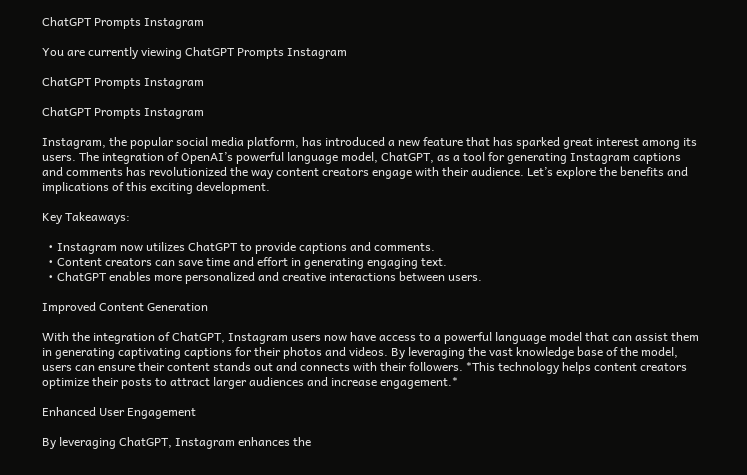ChatGPT Prompts Instagram

You are currently viewing ChatGPT Prompts Instagram

ChatGPT Prompts Instagram

ChatGPT Prompts Instagram

Instagram, the popular social media platform, has introduced a new feature that has sparked great interest among its users. The integration of OpenAI’s powerful language model, ChatGPT, as a tool for generating Instagram captions and comments has revolutionized the way content creators engage with their audience. Let’s explore the benefits and implications of this exciting development.

Key Takeaways:

  • Instagram now utilizes ChatGPT to provide captions and comments.
  • Content creators can save time and effort in generating engaging text.
  • ChatGPT enables more personalized and creative interactions between users.

Improved Content Generation

With the integration of ChatGPT, Instagram users now have access to a powerful language model that can assist them in generating captivating captions for their photos and videos. By leveraging the vast knowledge base of the model, users can ensure their content stands out and connects with their followers. *This technology helps content creators optimize their posts to attract larger audiences and increase engagement.*

Enhanced User Engagement

By leveraging ChatGPT, Instagram enhances the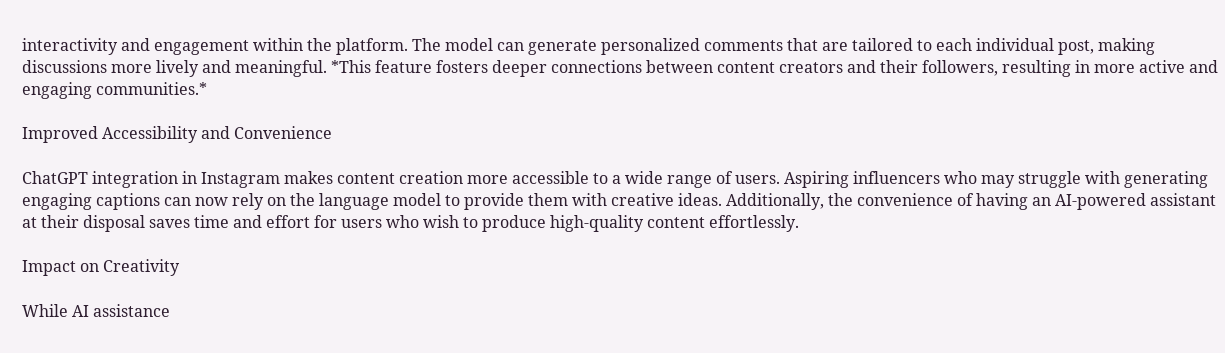interactivity and engagement within the platform. The model can generate personalized comments that are tailored to each individual post, making discussions more lively and meaningful. *This feature fosters deeper connections between content creators and their followers, resulting in more active and engaging communities.*

Improved Accessibility and Convenience

ChatGPT integration in Instagram makes content creation more accessible to a wide range of users. Aspiring influencers who may struggle with generating engaging captions can now rely on the language model to provide them with creative ideas. Additionally, the convenience of having an AI-powered assistant at their disposal saves time and effort for users who wish to produce high-quality content effortlessly.

Impact on Creativity

While AI assistance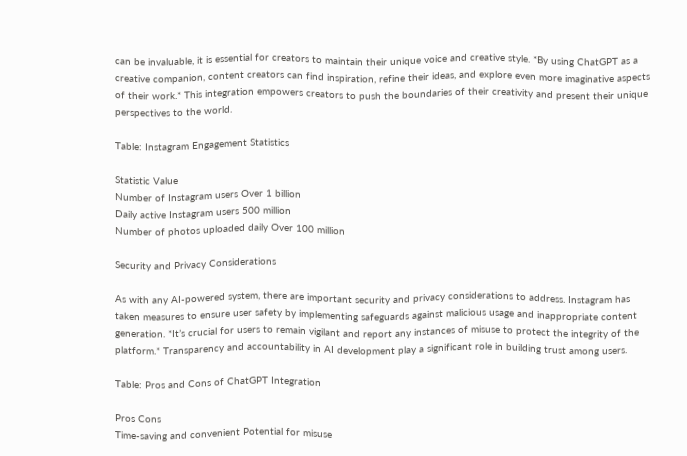can be invaluable, it is essential for creators to maintain their unique voice and creative style. *By using ChatGPT as a creative companion, content creators can find inspiration, refine their ideas, and explore even more imaginative aspects of their work.* This integration empowers creators to push the boundaries of their creativity and present their unique perspectives to the world.

Table: Instagram Engagement Statistics

Statistic Value
Number of Instagram users Over 1 billion
Daily active Instagram users 500 million
Number of photos uploaded daily Over 100 million

Security and Privacy Considerations

As with any AI-powered system, there are important security and privacy considerations to address. Instagram has taken measures to ensure user safety by implementing safeguards against malicious usage and inappropriate content generation. *It’s crucial for users to remain vigilant and report any instances of misuse to protect the integrity of the platform.* Transparency and accountability in AI development play a significant role in building trust among users.

Table: Pros and Cons of ChatGPT Integration

Pros Cons
Time-saving and convenient Potential for misuse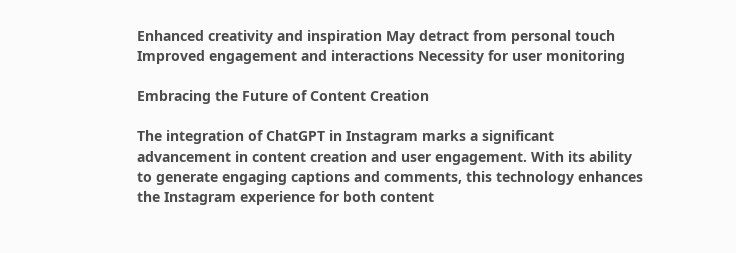Enhanced creativity and inspiration May detract from personal touch
Improved engagement and interactions Necessity for user monitoring

Embracing the Future of Content Creation

The integration of ChatGPT in Instagram marks a significant advancement in content creation and user engagement. With its ability to generate engaging captions and comments, this technology enhances the Instagram experience for both content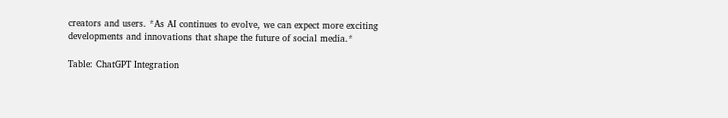creators and users. *As AI continues to evolve, we can expect more exciting developments and innovations that shape the future of social media.*

Table: ChatGPT Integration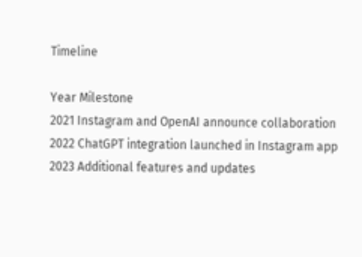Timeline

Year Milestone
2021 Instagram and OpenAI announce collaboration
2022 ChatGPT integration launched in Instagram app
2023 Additional features and updates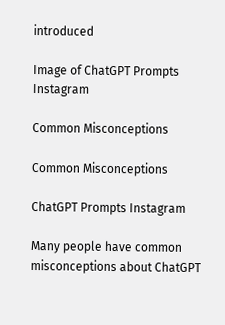introduced

Image of ChatGPT Prompts Instagram

Common Misconceptions

Common Misconceptions

ChatGPT Prompts Instagram

Many people have common misconceptions about ChatGPT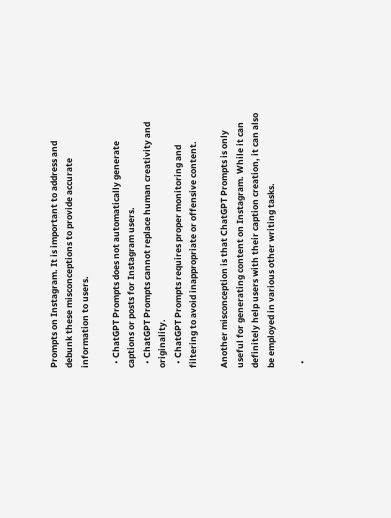Prompts on Instagram. It is important to address and debunk these misconceptions to provide accurate information to users.

  • ChatGPT Prompts does not automatically generate captions or posts for Instagram users.
  • ChatGPT Prompts cannot replace human creativity and originality.
  • ChatGPT Prompts requires proper monitoring and filtering to avoid inappropriate or offensive content.

Another misconception is that ChatGPT Prompts is only useful for generating content on Instagram. While it can definitely help users with their caption creation, it can also be employed in various other writing tasks.

  •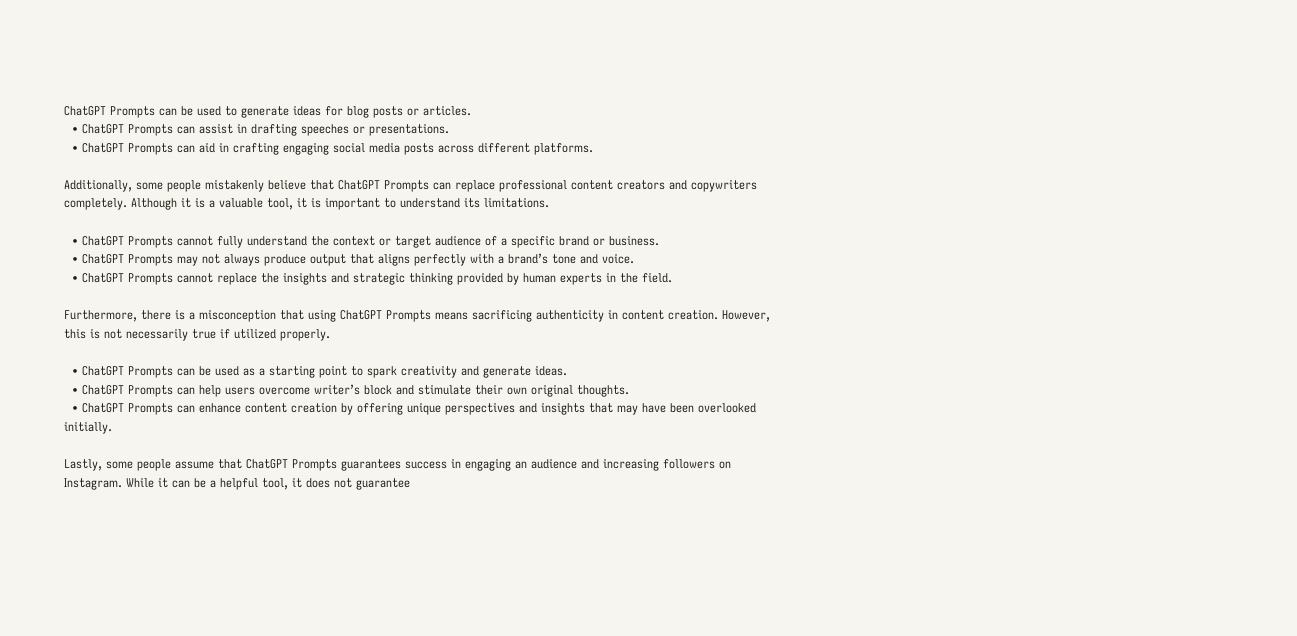ChatGPT Prompts can be used to generate ideas for blog posts or articles.
  • ChatGPT Prompts can assist in drafting speeches or presentations.
  • ChatGPT Prompts can aid in crafting engaging social media posts across different platforms.

Additionally, some people mistakenly believe that ChatGPT Prompts can replace professional content creators and copywriters completely. Although it is a valuable tool, it is important to understand its limitations.

  • ChatGPT Prompts cannot fully understand the context or target audience of a specific brand or business.
  • ChatGPT Prompts may not always produce output that aligns perfectly with a brand’s tone and voice.
  • ChatGPT Prompts cannot replace the insights and strategic thinking provided by human experts in the field.

Furthermore, there is a misconception that using ChatGPT Prompts means sacrificing authenticity in content creation. However, this is not necessarily true if utilized properly.

  • ChatGPT Prompts can be used as a starting point to spark creativity and generate ideas.
  • ChatGPT Prompts can help users overcome writer’s block and stimulate their own original thoughts.
  • ChatGPT Prompts can enhance content creation by offering unique perspectives and insights that may have been overlooked initially.

Lastly, some people assume that ChatGPT Prompts guarantees success in engaging an audience and increasing followers on Instagram. While it can be a helpful tool, it does not guarantee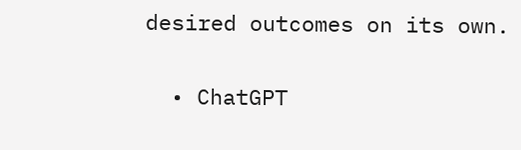desired outcomes on its own.

  • ChatGPT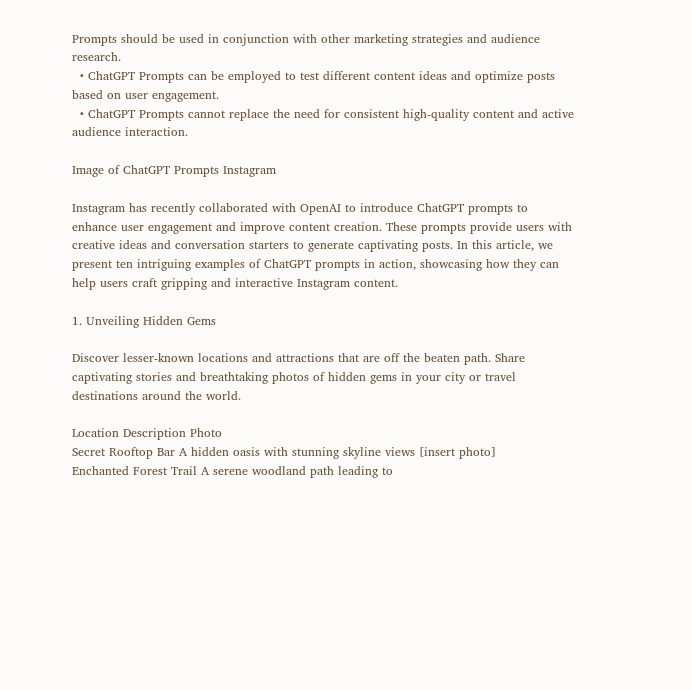Prompts should be used in conjunction with other marketing strategies and audience research.
  • ChatGPT Prompts can be employed to test different content ideas and optimize posts based on user engagement.
  • ChatGPT Prompts cannot replace the need for consistent high-quality content and active audience interaction.

Image of ChatGPT Prompts Instagram

Instagram has recently collaborated with OpenAI to introduce ChatGPT prompts to enhance user engagement and improve content creation. These prompts provide users with creative ideas and conversation starters to generate captivating posts. In this article, we present ten intriguing examples of ChatGPT prompts in action, showcasing how they can help users craft gripping and interactive Instagram content.

1. Unveiling Hidden Gems

Discover lesser-known locations and attractions that are off the beaten path. Share captivating stories and breathtaking photos of hidden gems in your city or travel destinations around the world.

Location Description Photo
Secret Rooftop Bar A hidden oasis with stunning skyline views [insert photo]
Enchanted Forest Trail A serene woodland path leading to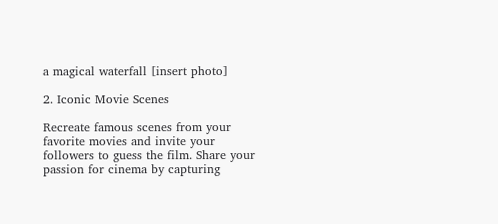a magical waterfall [insert photo]

2. Iconic Movie Scenes

Recreate famous scenes from your favorite movies and invite your followers to guess the film. Share your passion for cinema by capturing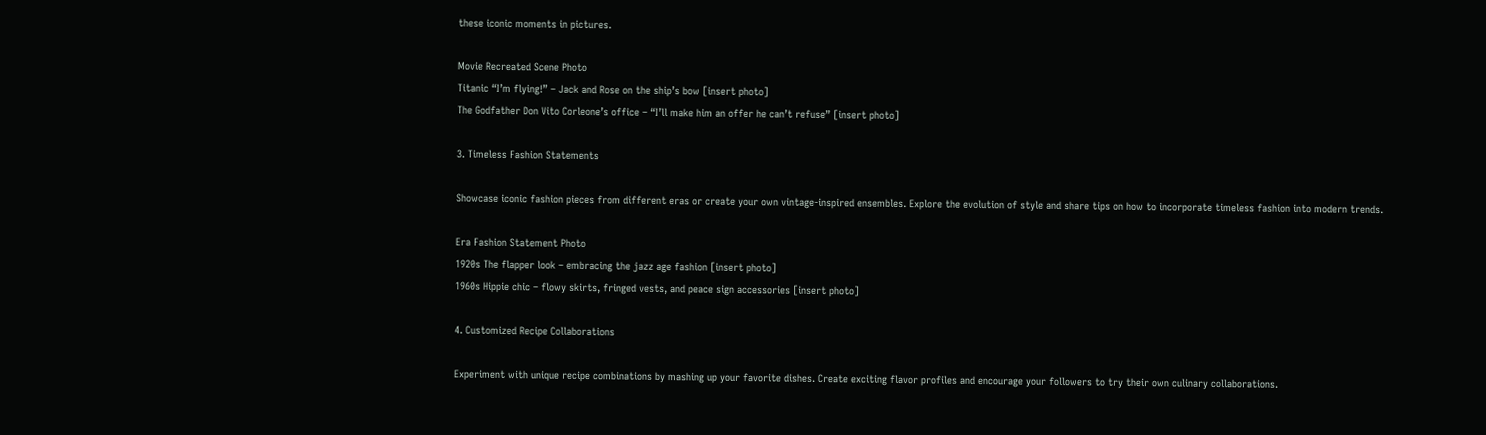these iconic moments in pictures.

Movie Recreated Scene Photo
Titanic “I’m flying!” – Jack and Rose on the ship’s bow [insert photo]
The Godfather Don Vito Corleone’s office – “I’ll make him an offer he can’t refuse” [insert photo]

3. Timeless Fashion Statements

Showcase iconic fashion pieces from different eras or create your own vintage-inspired ensembles. Explore the evolution of style and share tips on how to incorporate timeless fashion into modern trends.

Era Fashion Statement Photo
1920s The flapper look – embracing the jazz age fashion [insert photo]
1960s Hippie chic – flowy skirts, fringed vests, and peace sign accessories [insert photo]

4. Customized Recipe Collaborations

Experiment with unique recipe combinations by mashing up your favorite dishes. Create exciting flavor profiles and encourage your followers to try their own culinary collaborations.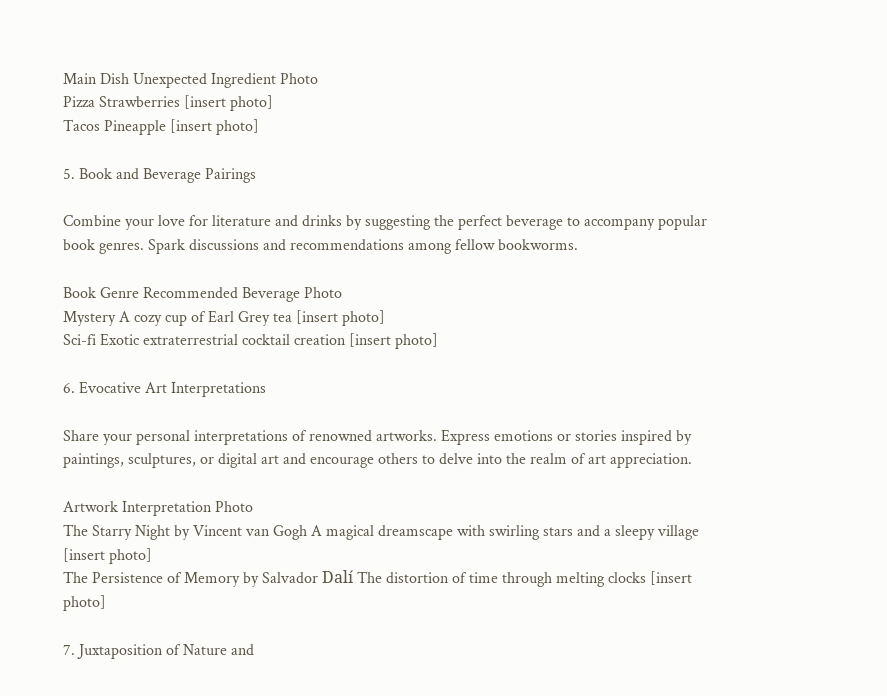Main Dish Unexpected Ingredient Photo
Pizza Strawberries [insert photo]
Tacos Pineapple [insert photo]

5. Book and Beverage Pairings

Combine your love for literature and drinks by suggesting the perfect beverage to accompany popular book genres. Spark discussions and recommendations among fellow bookworms.

Book Genre Recommended Beverage Photo
Mystery A cozy cup of Earl Grey tea [insert photo]
Sci-fi Exotic extraterrestrial cocktail creation [insert photo]

6. Evocative Art Interpretations

Share your personal interpretations of renowned artworks. Express emotions or stories inspired by paintings, sculptures, or digital art and encourage others to delve into the realm of art appreciation.

Artwork Interpretation Photo
The Starry Night by Vincent van Gogh A magical dreamscape with swirling stars and a sleepy village [insert photo]
The Persistence of Memory by Salvador Dalí The distortion of time through melting clocks [insert photo]

7. Juxtaposition of Nature and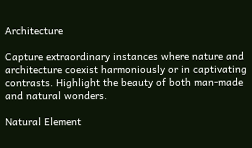Architecture

Capture extraordinary instances where nature and architecture coexist harmoniously or in captivating contrasts. Highlight the beauty of both man-made and natural wonders.

Natural Element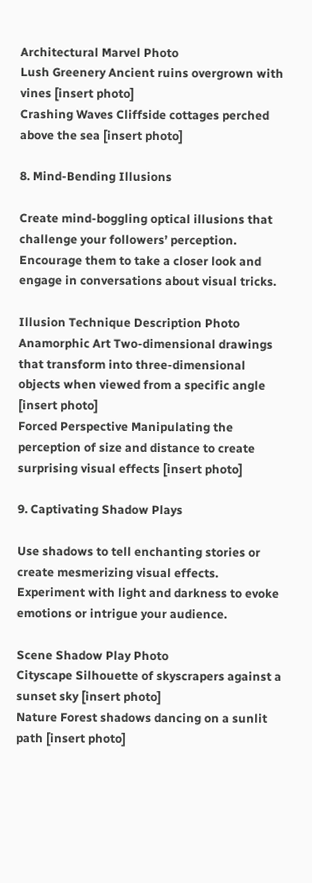Architectural Marvel Photo
Lush Greenery Ancient ruins overgrown with vines [insert photo]
Crashing Waves Cliffside cottages perched above the sea [insert photo]

8. Mind-Bending Illusions

Create mind-boggling optical illusions that challenge your followers’ perception. Encourage them to take a closer look and engage in conversations about visual tricks.

Illusion Technique Description Photo
Anamorphic Art Two-dimensional drawings that transform into three-dimensional objects when viewed from a specific angle [insert photo]
Forced Perspective Manipulating the perception of size and distance to create surprising visual effects [insert photo]

9. Captivating Shadow Plays

Use shadows to tell enchanting stories or create mesmerizing visual effects. Experiment with light and darkness to evoke emotions or intrigue your audience.

Scene Shadow Play Photo
Cityscape Silhouette of skyscrapers against a sunset sky [insert photo]
Nature Forest shadows dancing on a sunlit path [insert photo]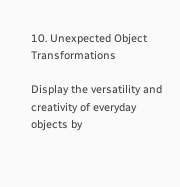10. Unexpected Object Transformations

Display the versatility and creativity of everyday objects by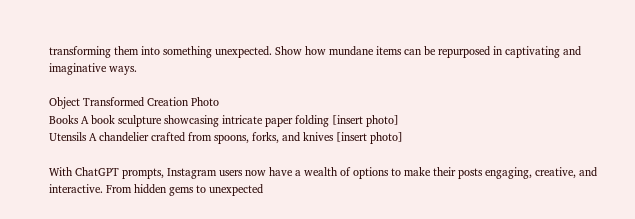transforming them into something unexpected. Show how mundane items can be repurposed in captivating and imaginative ways.

Object Transformed Creation Photo
Books A book sculpture showcasing intricate paper folding [insert photo]
Utensils A chandelier crafted from spoons, forks, and knives [insert photo]

With ChatGPT prompts, Instagram users now have a wealth of options to make their posts engaging, creative, and interactive. From hidden gems to unexpected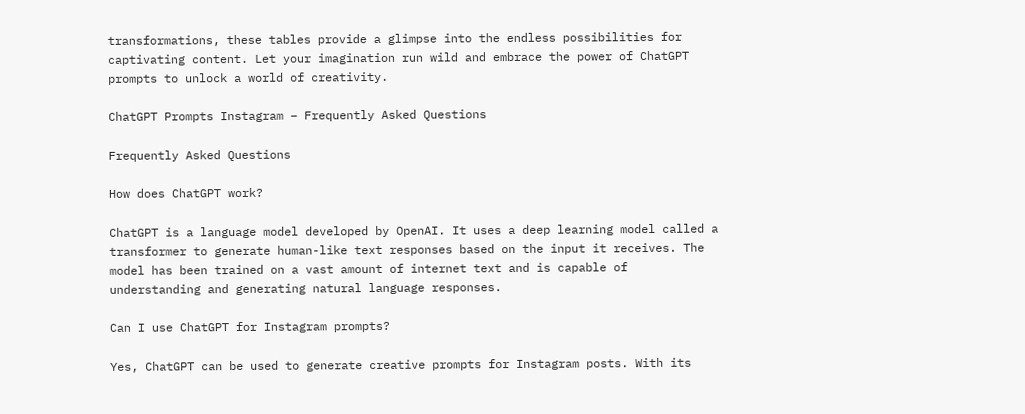transformations, these tables provide a glimpse into the endless possibilities for captivating content. Let your imagination run wild and embrace the power of ChatGPT prompts to unlock a world of creativity.

ChatGPT Prompts Instagram – Frequently Asked Questions

Frequently Asked Questions

How does ChatGPT work?

ChatGPT is a language model developed by OpenAI. It uses a deep learning model called a transformer to generate human-like text responses based on the input it receives. The model has been trained on a vast amount of internet text and is capable of understanding and generating natural language responses.

Can I use ChatGPT for Instagram prompts?

Yes, ChatGPT can be used to generate creative prompts for Instagram posts. With its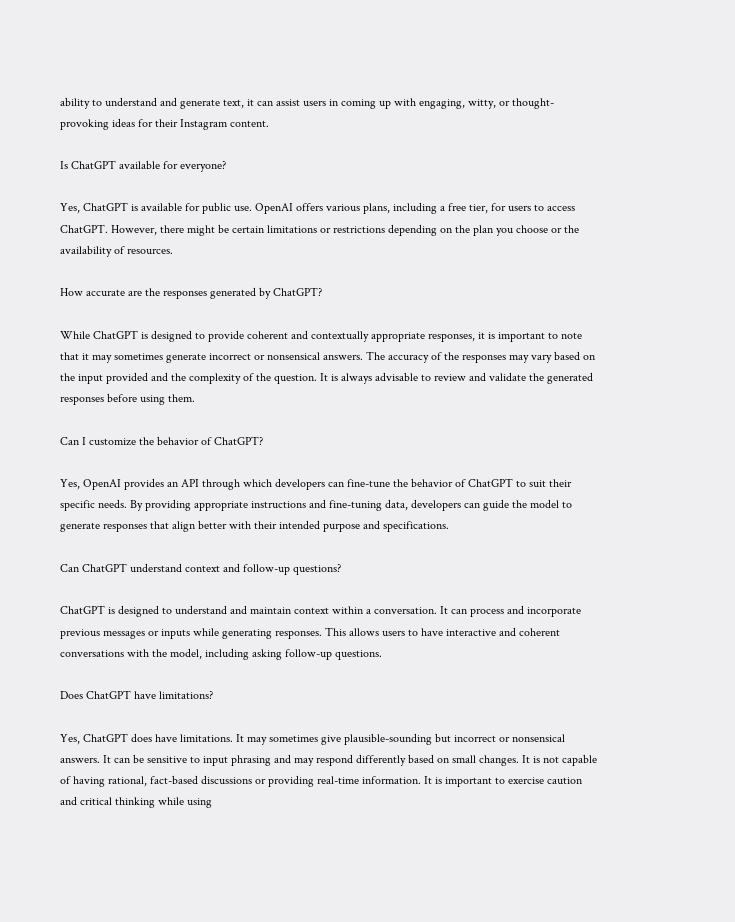ability to understand and generate text, it can assist users in coming up with engaging, witty, or thought-provoking ideas for their Instagram content.

Is ChatGPT available for everyone?

Yes, ChatGPT is available for public use. OpenAI offers various plans, including a free tier, for users to access ChatGPT. However, there might be certain limitations or restrictions depending on the plan you choose or the availability of resources.

How accurate are the responses generated by ChatGPT?

While ChatGPT is designed to provide coherent and contextually appropriate responses, it is important to note that it may sometimes generate incorrect or nonsensical answers. The accuracy of the responses may vary based on the input provided and the complexity of the question. It is always advisable to review and validate the generated responses before using them.

Can I customize the behavior of ChatGPT?

Yes, OpenAI provides an API through which developers can fine-tune the behavior of ChatGPT to suit their specific needs. By providing appropriate instructions and fine-tuning data, developers can guide the model to generate responses that align better with their intended purpose and specifications.

Can ChatGPT understand context and follow-up questions?

ChatGPT is designed to understand and maintain context within a conversation. It can process and incorporate previous messages or inputs while generating responses. This allows users to have interactive and coherent conversations with the model, including asking follow-up questions.

Does ChatGPT have limitations?

Yes, ChatGPT does have limitations. It may sometimes give plausible-sounding but incorrect or nonsensical answers. It can be sensitive to input phrasing and may respond differently based on small changes. It is not capable of having rational, fact-based discussions or providing real-time information. It is important to exercise caution and critical thinking while using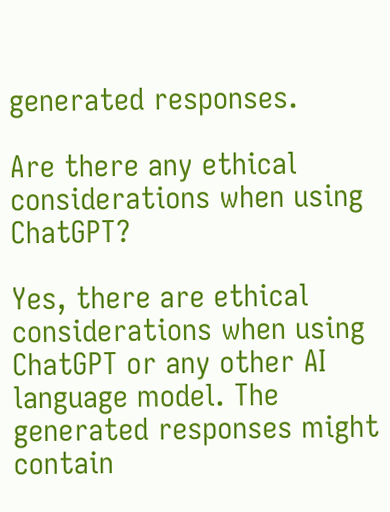generated responses.

Are there any ethical considerations when using ChatGPT?

Yes, there are ethical considerations when using ChatGPT or any other AI language model. The generated responses might contain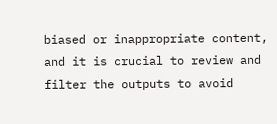biased or inappropriate content, and it is crucial to review and filter the outputs to avoid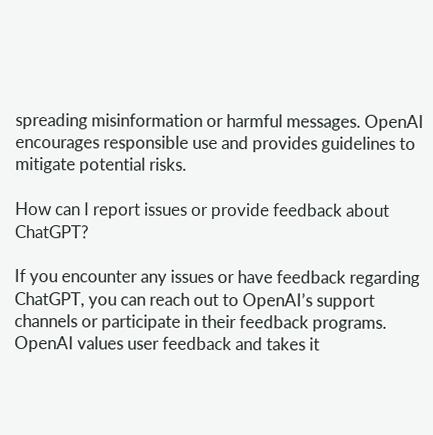spreading misinformation or harmful messages. OpenAI encourages responsible use and provides guidelines to mitigate potential risks.

How can I report issues or provide feedback about ChatGPT?

If you encounter any issues or have feedback regarding ChatGPT, you can reach out to OpenAI’s support channels or participate in their feedback programs. OpenAI values user feedback and takes it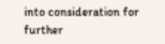into consideration for further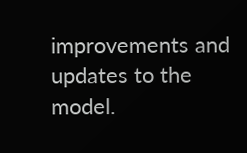improvements and updates to the model.